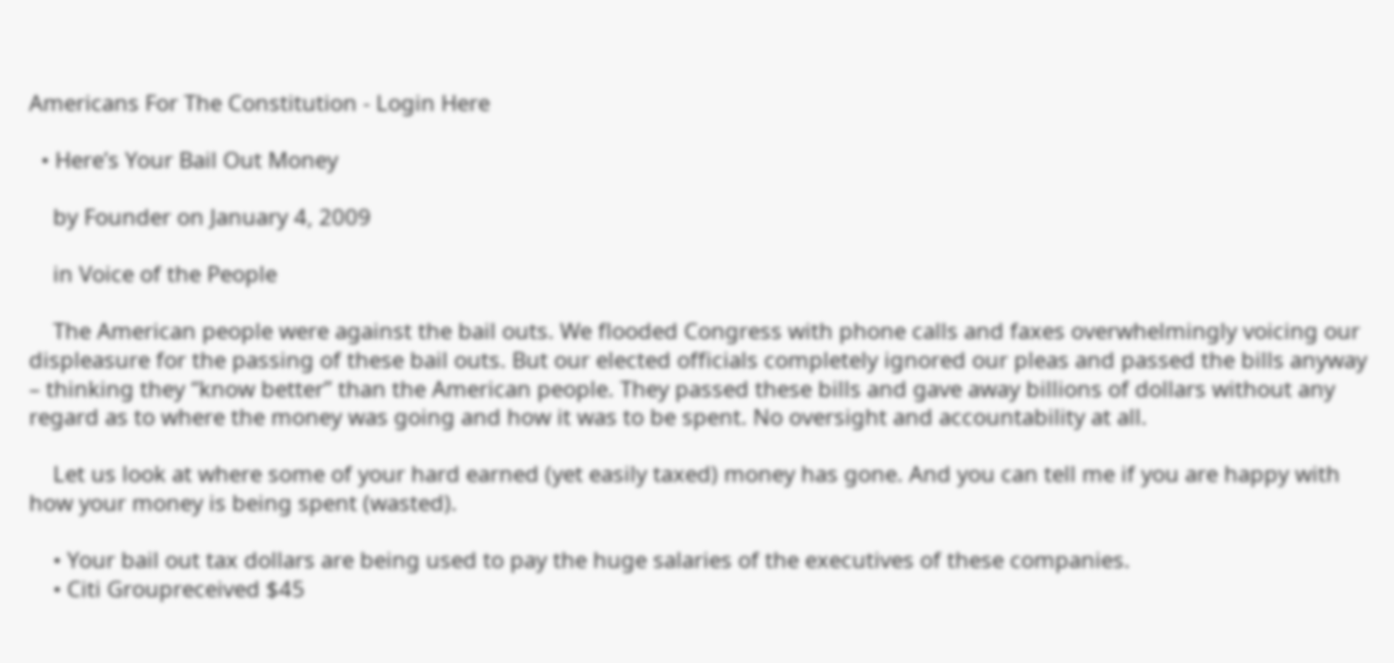Americans For The Constitution - Login Here

  • Here’s Your Bail Out Money

    by Founder on January 4, 2009

    in Voice of the People

    The American people were against the bail outs. We flooded Congress with phone calls and faxes overwhelmingly voicing our displeasure for the passing of these bail outs. But our elected officials completely ignored our pleas and passed the bills anyway – thinking they “know better” than the American people. They passed these bills and gave away billions of dollars without any regard as to where the money was going and how it was to be spent. No oversight and accountability at all.

    Let us look at where some of your hard earned (yet easily taxed) money has gone. And you can tell me if you are happy with how your money is being spent (wasted).

    • Your bail out tax dollars are being used to pay the huge salaries of the executives of these companies.
    • Citi Groupreceived $45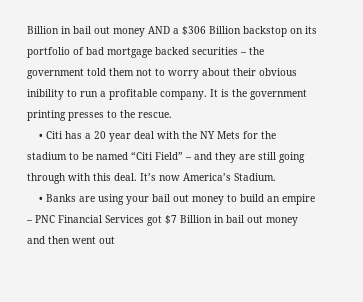Billion in bail out money AND a $306 Billion backstop on its portfolio of bad mortgage backed securities – the government told them not to worry about their obvious inibility to run a profitable company. It is the government printing presses to the rescue.
    • Citi has a 20 year deal with the NY Mets for the stadium to be named “Citi Field” – and they are still going through with this deal. It’s now America’s Stadium.
    • Banks are using your bail out money to build an empire – PNC Financial Services got $7 Billion in bail out money and then went out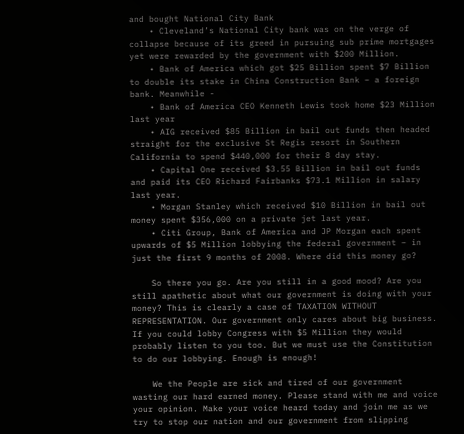and bought National City Bank
    • Cleveland’s National City bank was on the verge of collapse because of its greed in pursuing sub prime mortgages yet were rewarded by the government with $200 Million.
    • Bank of America which got $25 Billion spent $7 Billion to double its stake in China Construction Bank – a foreign bank. Meanwhile -
    • Bank of America CEO Kenneth Lewis took home $23 Million last year
    • AIG received $85 Billion in bail out funds then headed straight for the exclusive St Regis resort in Southern California to spend $440,000 for their 8 day stay.
    • Capital One received $3.55 Billion in bail out funds and paid its CEO Richard Fairbanks $73.1 Million in salary last year.
    • Morgan Stanley which received $10 Billion in bail out money spent $356,000 on a private jet last year.
    • Citi Group, Bank of America and JP Morgan each spent upwards of $5 Million lobbying the federal government – in just the first 9 months of 2008. Where did this money go?

    So there you go. Are you still in a good mood? Are you still apathetic about what our government is doing with your money? This is clearly a case of TAXATION WITHOUT REPRESENTATION. Our government only cares about big business. If you could lobby Congress with $5 Million they would probably listen to you too. But we must use the Constitution to do our lobbying. Enough is enough!

    We the People are sick and tired of our government wasting our hard earned money. Please stand with me and voice your opinion. Make your voice heard today and join me as we try to stop our nation and our government from slipping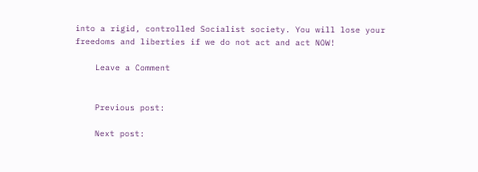into a rigid, controlled Socialist society. You will lose your freedoms and liberties if we do not act and act NOW!

    Leave a Comment


    Previous post:

    Next post: